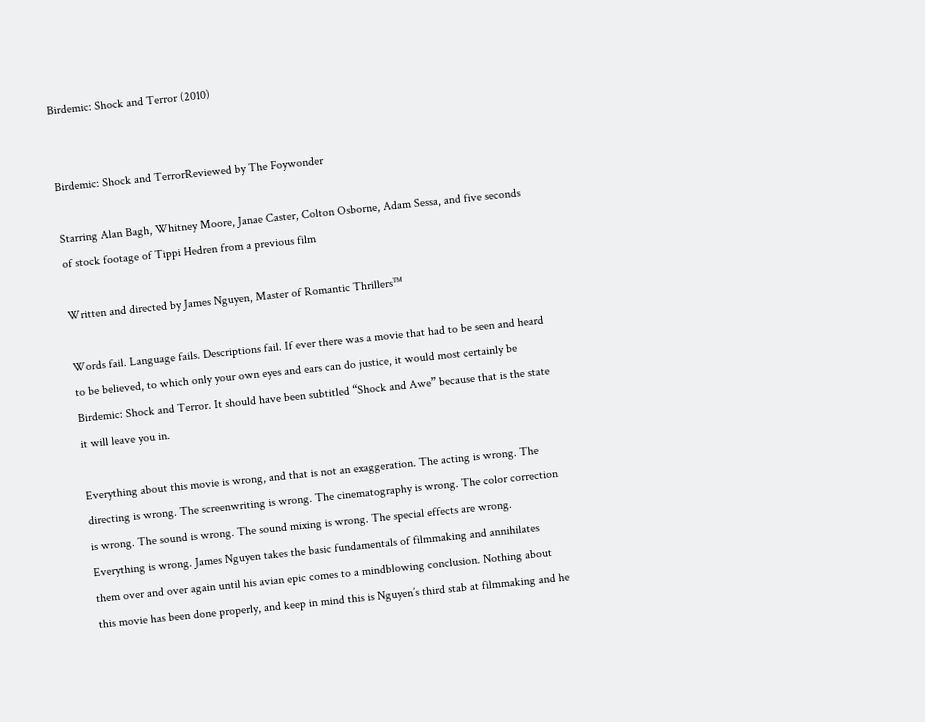Birdemic: Shock and Terror (2010)


Birdemic: Shock and TerrorReviewed by The Foywonder

Starring Alan Bagh, Whitney Moore, Janae Caster, Colton Osborne, Adam Sessa, and five seconds of stock footage of Tippi Hedren from a previous film

Written and directed by James Nguyen, Master of Romantic Thrillers™

Words fail. Language fails. Descriptions fail. If ever there was a movie that had to be seen and heard to be believed, to which only your own eyes and ears can do justice, it would most certainly be Birdemic: Shock and Terror. It should have been subtitled “Shock and Awe” because that is the state it will leave you in.

Everything about this movie is wrong, and that is not an exaggeration. The acting is wrong. The directing is wrong. The screenwriting is wrong. The cinematography is wrong. The color correction is wrong. The sound is wrong. The sound mixing is wrong. The special effects are wrong. Everything is wrong. James Nguyen takes the basic fundamentals of filmmaking and annihilates them over and over again until his avian epic comes to a mindblowing conclusion. Nothing about this movie has been done properly, and keep in mind this is Nguyen’s third stab at filmmaking and he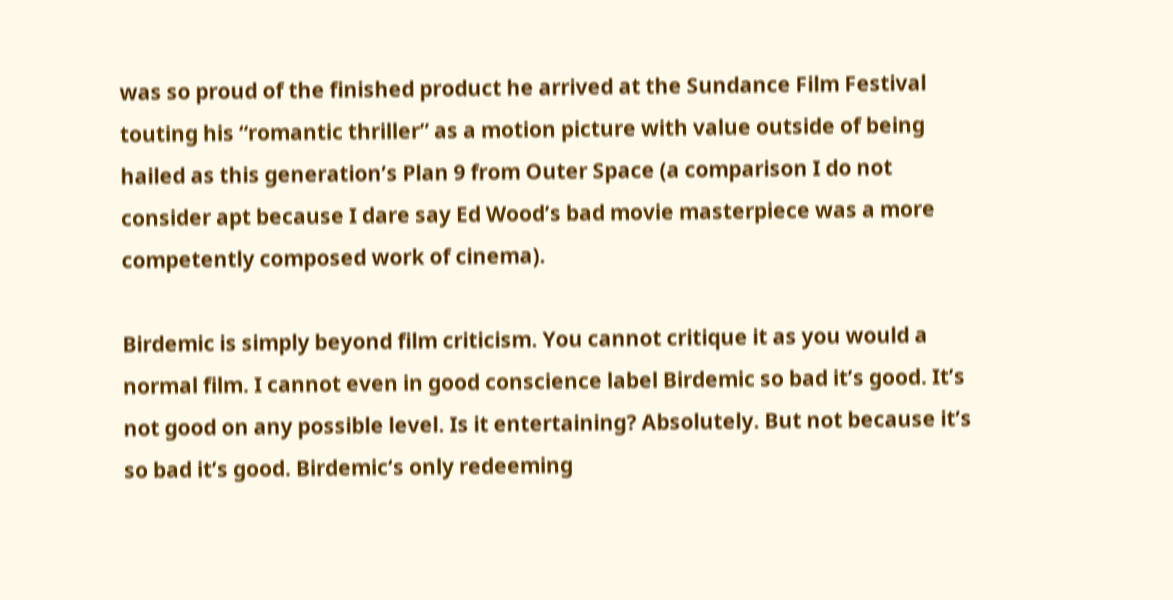was so proud of the finished product he arrived at the Sundance Film Festival touting his “romantic thriller” as a motion picture with value outside of being hailed as this generation’s Plan 9 from Outer Space (a comparison I do not consider apt because I dare say Ed Wood’s bad movie masterpiece was a more competently composed work of cinema).

Birdemic is simply beyond film criticism. You cannot critique it as you would a normal film. I cannot even in good conscience label Birdemic so bad it’s good. It’s not good on any possible level. Is it entertaining? Absolutely. But not because it’s so bad it’s good. Birdemic‘s only redeeming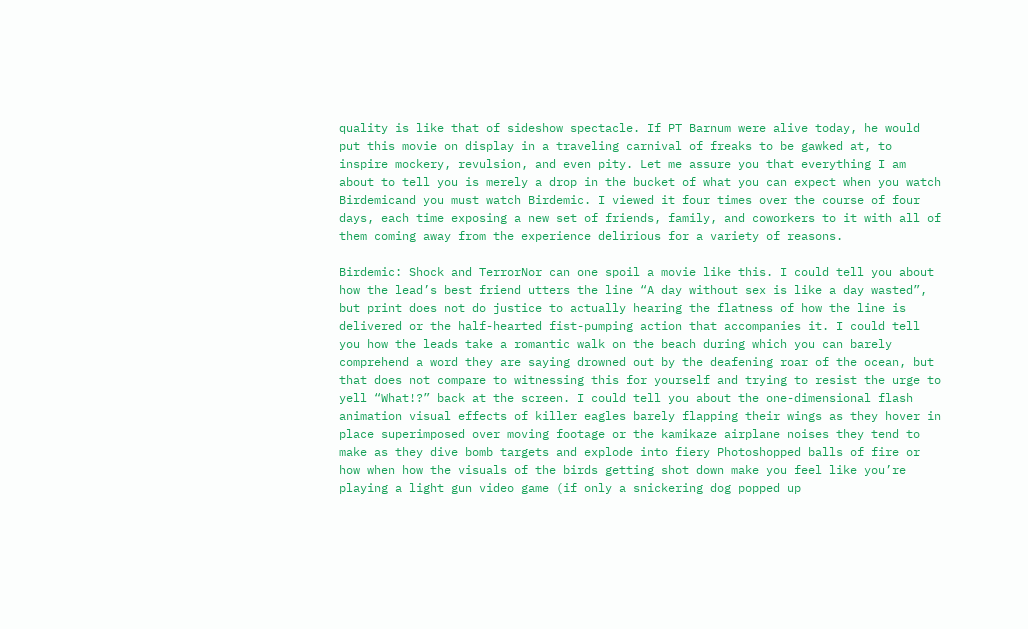quality is like that of sideshow spectacle. If PT Barnum were alive today, he would put this movie on display in a traveling carnival of freaks to be gawked at, to inspire mockery, revulsion, and even pity. Let me assure you that everything I am about to tell you is merely a drop in the bucket of what you can expect when you watch Birdemicand you must watch Birdemic. I viewed it four times over the course of four days, each time exposing a new set of friends, family, and coworkers to it with all of them coming away from the experience delirious for a variety of reasons.

Birdemic: Shock and TerrorNor can one spoil a movie like this. I could tell you about how the lead’s best friend utters the line “A day without sex is like a day wasted”, but print does not do justice to actually hearing the flatness of how the line is delivered or the half-hearted fist-pumping action that accompanies it. I could tell you how the leads take a romantic walk on the beach during which you can barely comprehend a word they are saying drowned out by the deafening roar of the ocean, but that does not compare to witnessing this for yourself and trying to resist the urge to yell “What!?” back at the screen. I could tell you about the one-dimensional flash animation visual effects of killer eagles barely flapping their wings as they hover in place superimposed over moving footage or the kamikaze airplane noises they tend to make as they dive bomb targets and explode into fiery Photoshopped balls of fire or how when how the visuals of the birds getting shot down make you feel like you’re playing a light gun video game (if only a snickering dog popped up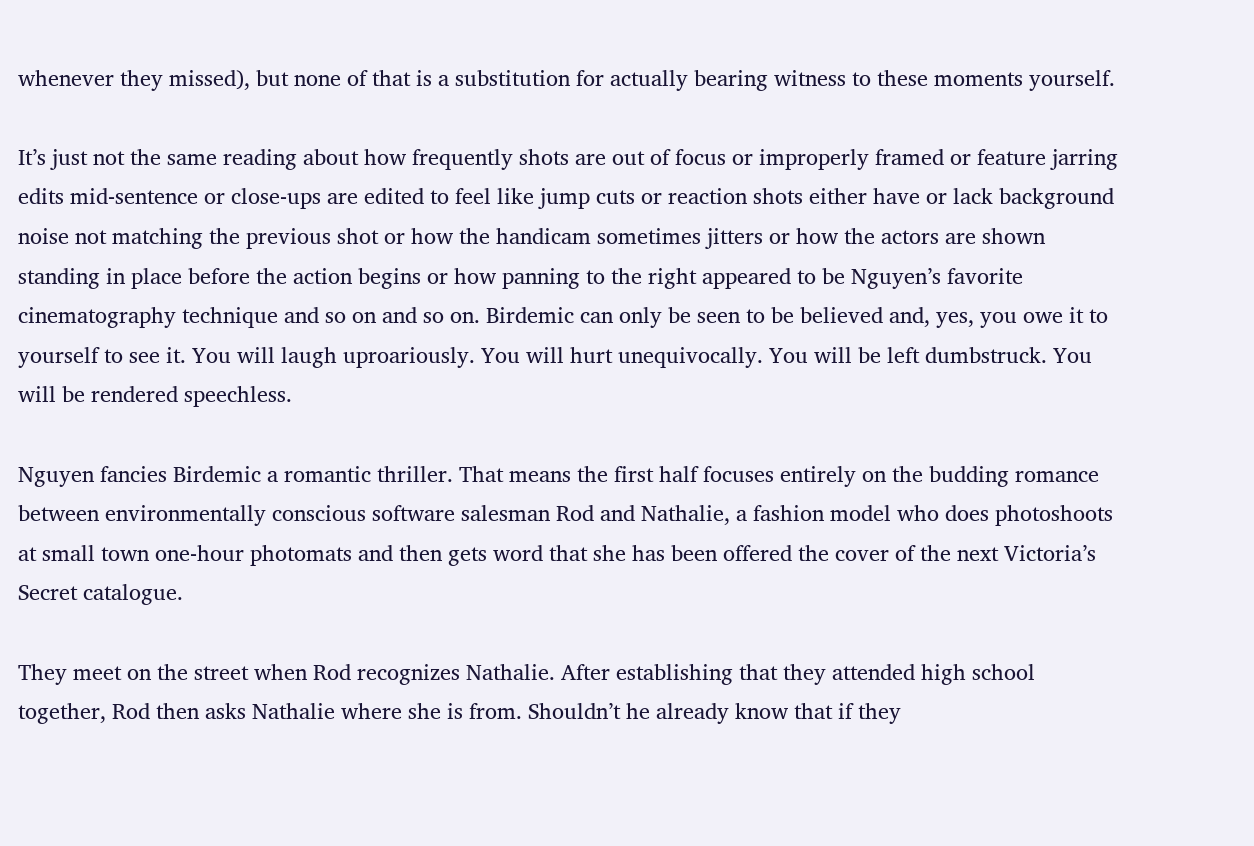whenever they missed), but none of that is a substitution for actually bearing witness to these moments yourself.

It’s just not the same reading about how frequently shots are out of focus or improperly framed or feature jarring edits mid-sentence or close-ups are edited to feel like jump cuts or reaction shots either have or lack background noise not matching the previous shot or how the handicam sometimes jitters or how the actors are shown standing in place before the action begins or how panning to the right appeared to be Nguyen’s favorite cinematography technique and so on and so on. Birdemic can only be seen to be believed and, yes, you owe it to yourself to see it. You will laugh uproariously. You will hurt unequivocally. You will be left dumbstruck. You will be rendered speechless.

Nguyen fancies Birdemic a romantic thriller. That means the first half focuses entirely on the budding romance between environmentally conscious software salesman Rod and Nathalie, a fashion model who does photoshoots at small town one-hour photomats and then gets word that she has been offered the cover of the next Victoria’s Secret catalogue.

They meet on the street when Rod recognizes Nathalie. After establishing that they attended high school together, Rod then asks Nathalie where she is from. Shouldn’t he already know that if they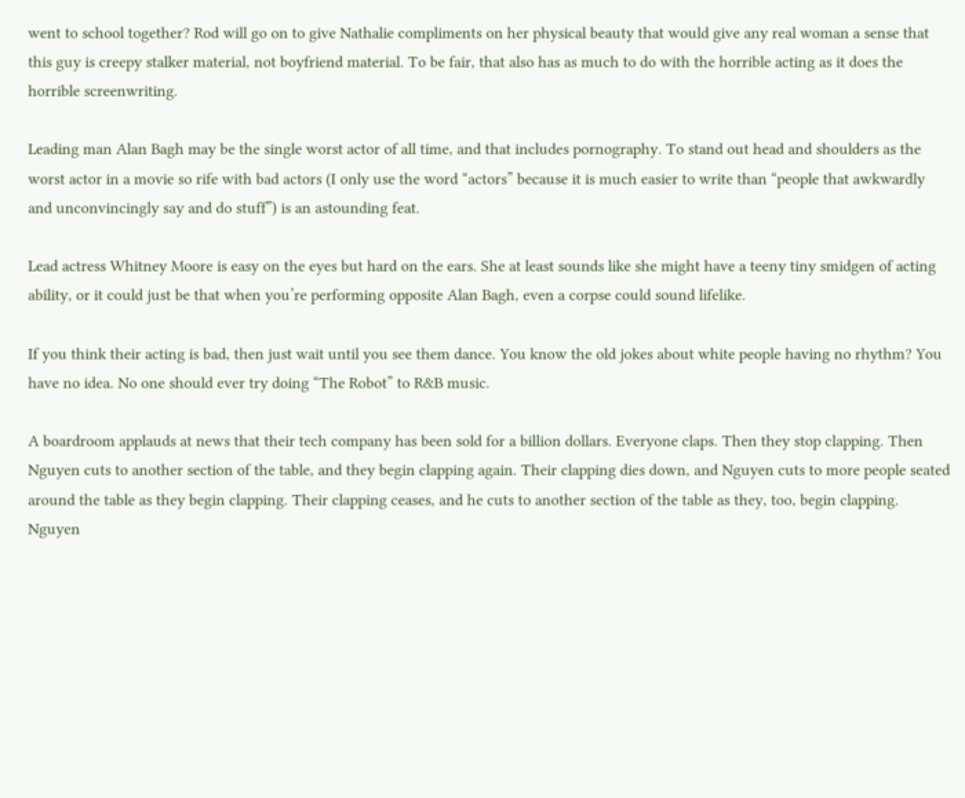went to school together? Rod will go on to give Nathalie compliments on her physical beauty that would give any real woman a sense that this guy is creepy stalker material, not boyfriend material. To be fair, that also has as much to do with the horrible acting as it does the horrible screenwriting.

Leading man Alan Bagh may be the single worst actor of all time, and that includes pornography. To stand out head and shoulders as the worst actor in a movie so rife with bad actors (I only use the word “actors” because it is much easier to write than “people that awkwardly and unconvincingly say and do stuff”) is an astounding feat.

Lead actress Whitney Moore is easy on the eyes but hard on the ears. She at least sounds like she might have a teeny tiny smidgen of acting ability, or it could just be that when you’re performing opposite Alan Bagh, even a corpse could sound lifelike.

If you think their acting is bad, then just wait until you see them dance. You know the old jokes about white people having no rhythm? You have no idea. No one should ever try doing “The Robot” to R&B music.

A boardroom applauds at news that their tech company has been sold for a billion dollars. Everyone claps. Then they stop clapping. Then Nguyen cuts to another section of the table, and they begin clapping again. Their clapping dies down, and Nguyen cuts to more people seated around the table as they begin clapping. Their clapping ceases, and he cuts to another section of the table as they, too, begin clapping. Nguyen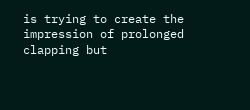is trying to create the impression of prolonged clapping but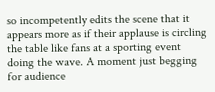so incompetently edits the scene that it appears more as if their applause is circling the table like fans at a sporting event doing the wave. A moment just begging for audience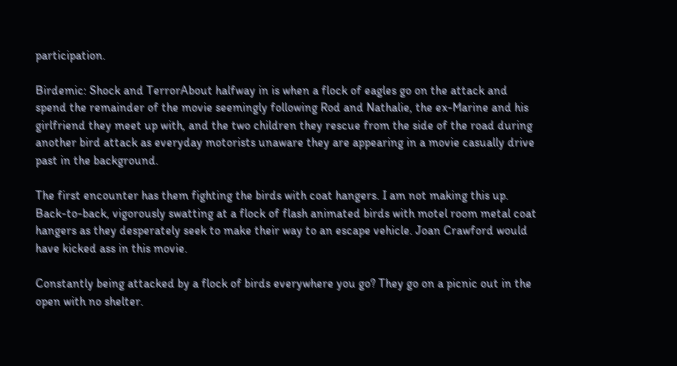participation.

Birdemic: Shock and TerrorAbout halfway in is when a flock of eagles go on the attack and spend the remainder of the movie seemingly following Rod and Nathalie, the ex-Marine and his girlfriend they meet up with, and the two children they rescue from the side of the road during another bird attack as everyday motorists unaware they are appearing in a movie casually drive past in the background.

The first encounter has them fighting the birds with coat hangers. I am not making this up. Back-to-back, vigorously swatting at a flock of flash animated birds with motel room metal coat hangers as they desperately seek to make their way to an escape vehicle. Joan Crawford would have kicked ass in this movie.

Constantly being attacked by a flock of birds everywhere you go? They go on a picnic out in the open with no shelter.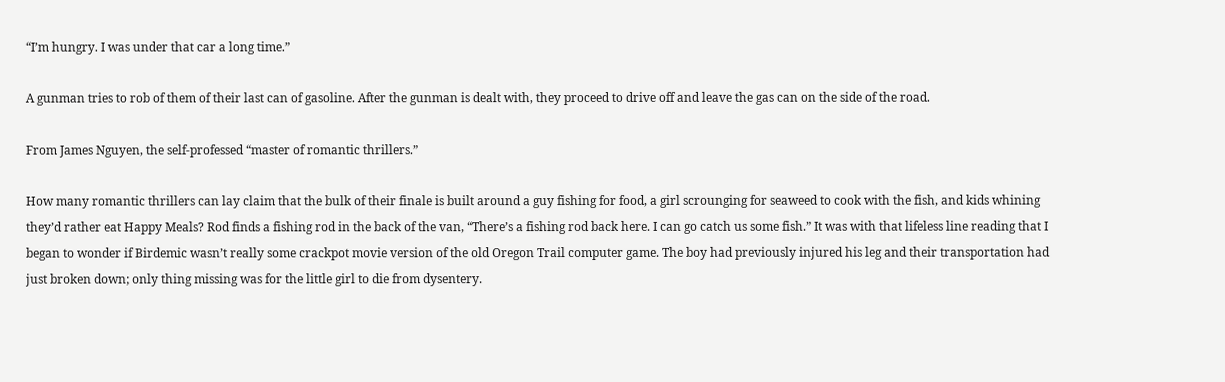“I’m hungry. I was under that car a long time.”

A gunman tries to rob of them of their last can of gasoline. After the gunman is dealt with, they proceed to drive off and leave the gas can on the side of the road.

From James Nguyen, the self-professed “master of romantic thrillers.”

How many romantic thrillers can lay claim that the bulk of their finale is built around a guy fishing for food, a girl scrounging for seaweed to cook with the fish, and kids whining they’d rather eat Happy Meals? Rod finds a fishing rod in the back of the van, “There’s a fishing rod back here. I can go catch us some fish.” It was with that lifeless line reading that I began to wonder if Birdemic wasn’t really some crackpot movie version of the old Oregon Trail computer game. The boy had previously injured his leg and their transportation had just broken down; only thing missing was for the little girl to die from dysentery.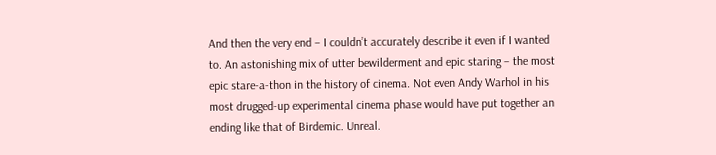And then the very end – I couldn’t accurately describe it even if I wanted to. An astonishing mix of utter bewilderment and epic staring – the most epic stare-a-thon in the history of cinema. Not even Andy Warhol in his most drugged-up experimental cinema phase would have put together an ending like that of Birdemic. Unreal.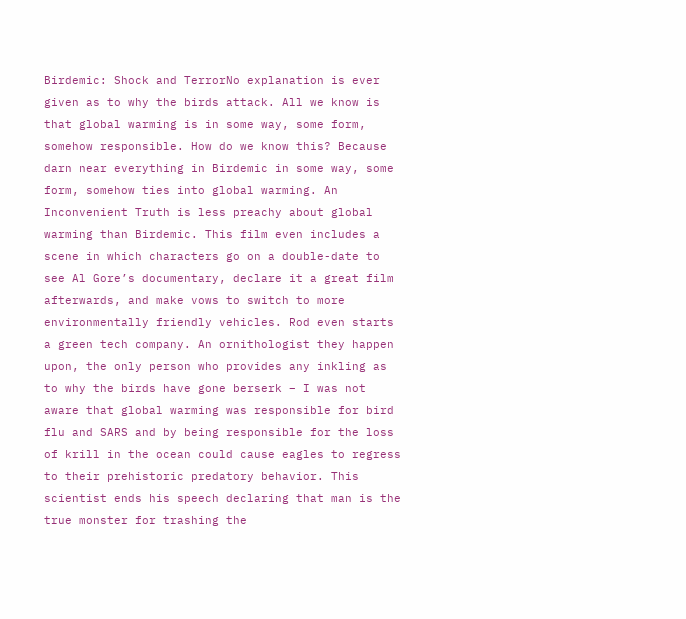Birdemic: Shock and TerrorNo explanation is ever given as to why the birds attack. All we know is that global warming is in some way, some form, somehow responsible. How do we know this? Because darn near everything in Birdemic in some way, some form, somehow ties into global warming. An Inconvenient Truth is less preachy about global warming than Birdemic. This film even includes a scene in which characters go on a double-date to see Al Gore’s documentary, declare it a great film afterwards, and make vows to switch to more environmentally friendly vehicles. Rod even starts a green tech company. An ornithologist they happen upon, the only person who provides any inkling as to why the birds have gone berserk – I was not aware that global warming was responsible for bird flu and SARS and by being responsible for the loss of krill in the ocean could cause eagles to regress to their prehistoric predatory behavior. This scientist ends his speech declaring that man is the true monster for trashing the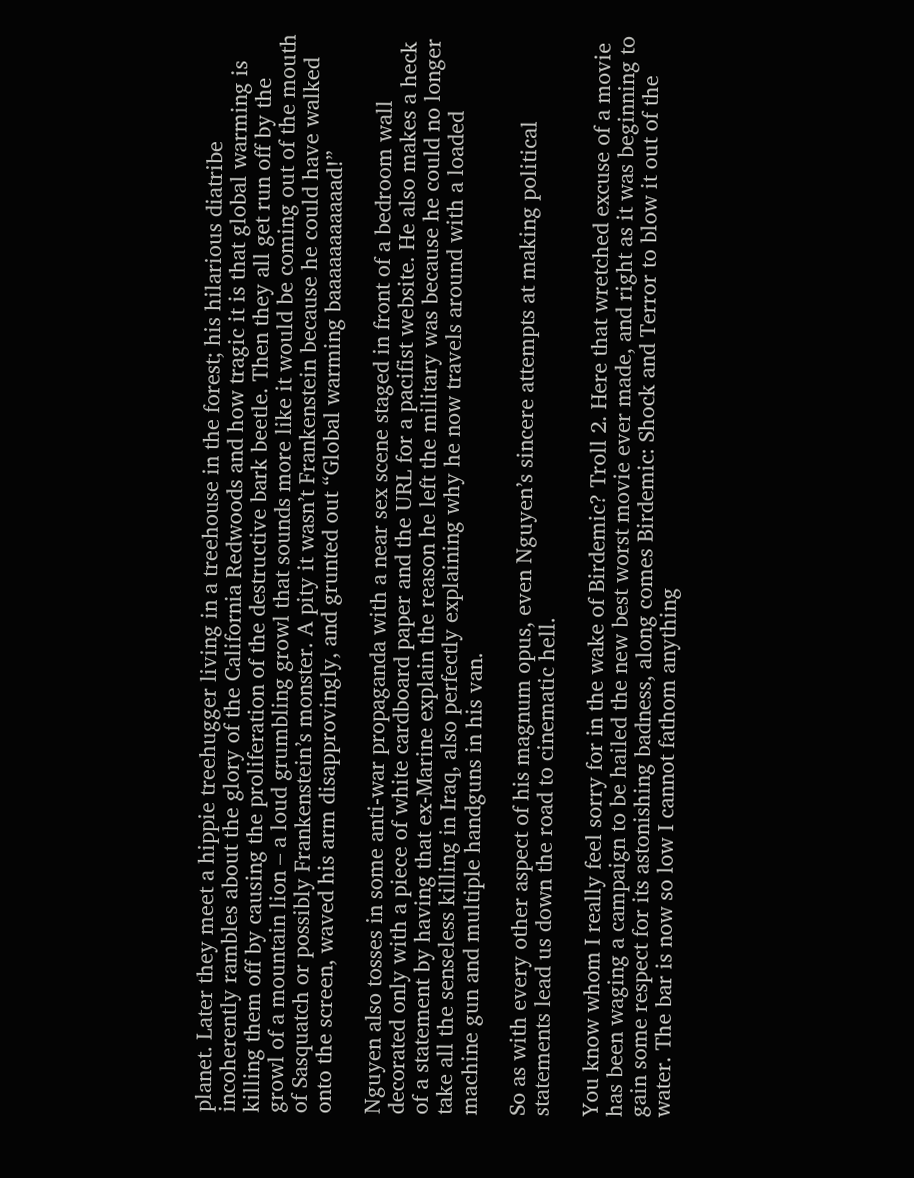planet. Later they meet a hippie treehugger living in a treehouse in the forest; his hilarious diatribe incoherently rambles about the glory of the California Redwoods and how tragic it is that global warming is killing them off by causing the proliferation of the destructive bark beetle. Then they all get run off by the growl of a mountain lion – a loud grumbling growl that sounds more like it would be coming out of the mouth of Sasquatch or possibly Frankenstein’s monster. A pity it wasn’t Frankenstein because he could have walked onto the screen, waved his arm disapprovingly, and grunted out “Global warming baaaaaaaaaaad!”

Nguyen also tosses in some anti-war propaganda with a near sex scene staged in front of a bedroom wall decorated only with a piece of white cardboard paper and the URL for a pacifist website. He also makes a heck of a statement by having that ex-Marine explain the reason he left the military was because he could no longer take all the senseless killing in Iraq, also perfectly explaining why he now travels around with a loaded machine gun and multiple handguns in his van.

So as with every other aspect of his magnum opus, even Nguyen’s sincere attempts at making political statements lead us down the road to cinematic hell.

You know whom I really feel sorry for in the wake of Birdemic? Troll 2. Here that wretched excuse of a movie has been waging a campaign to be hailed the new best worst movie ever made, and right as it was beginning to gain some respect for its astonishing badness, along comes Birdemic: Shock and Terror to blow it out of the water. The bar is now so low I cannot fathom anything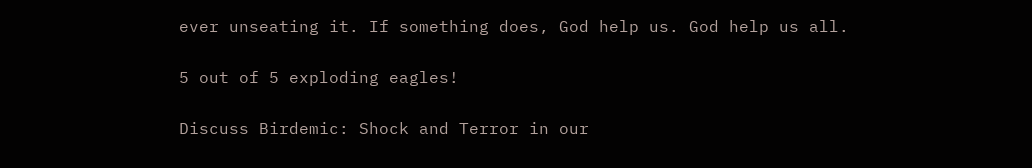ever unseating it. If something does, God help us. God help us all.

5 out of 5 exploding eagles!

Discuss Birdemic: Shock and Terror in our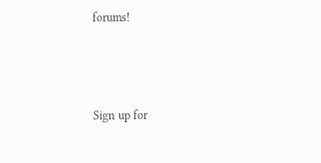forums!



Sign up for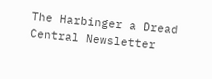The Harbinger a Dread Central Newsletter